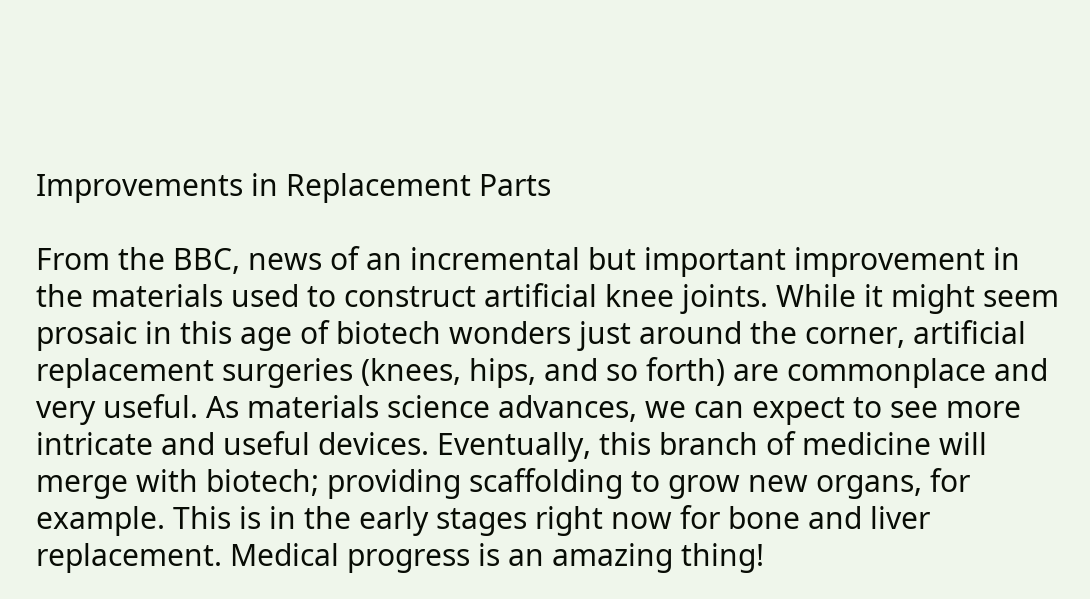Improvements in Replacement Parts

From the BBC, news of an incremental but important improvement in the materials used to construct artificial knee joints. While it might seem prosaic in this age of biotech wonders just around the corner, artificial replacement surgeries (knees, hips, and so forth) are commonplace and very useful. As materials science advances, we can expect to see more intricate and useful devices. Eventually, this branch of medicine will merge with biotech; providing scaffolding to grow new organs, for example. This is in the early stages right now for bone and liver replacement. Medical progress is an amazing thing!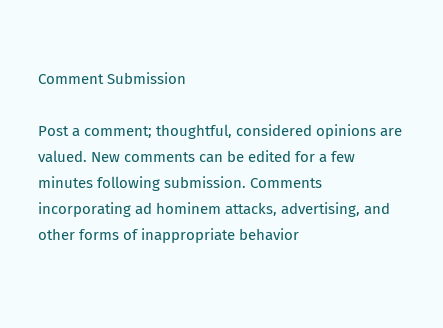Comment Submission

Post a comment; thoughtful, considered opinions are valued. New comments can be edited for a few minutes following submission. Comments incorporating ad hominem attacks, advertising, and other forms of inappropriate behavior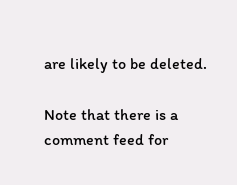are likely to be deleted.

Note that there is a comment feed for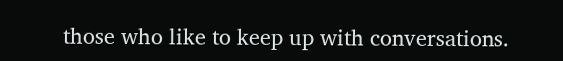those who like to keep up with conversations.